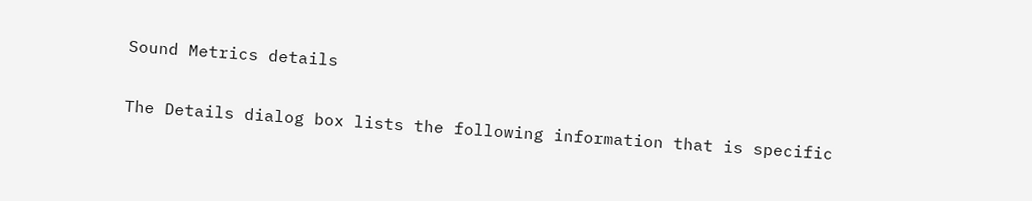Sound Metrics details

The Details dialog box lists the following information that is specific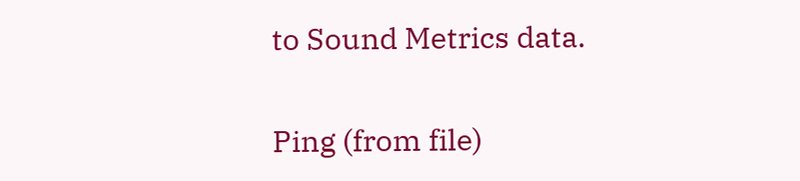to Sound Metrics data.

Ping (from file)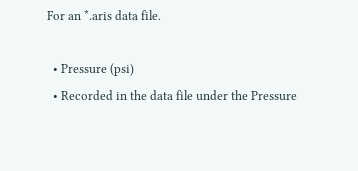For an *.aris data file.

  • Pressure (psi)
  • Recorded in the data file under the Pressure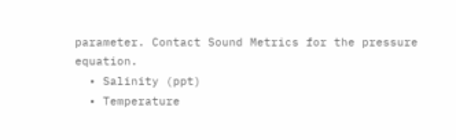parameter. Contact Sound Metrics for the pressure equation.
  • Salinity (ppt)
  • Temperature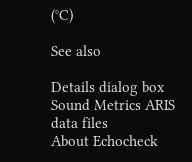(°C)

See also

Details dialog box
Sound Metrics ARIS data files
About Echocheck